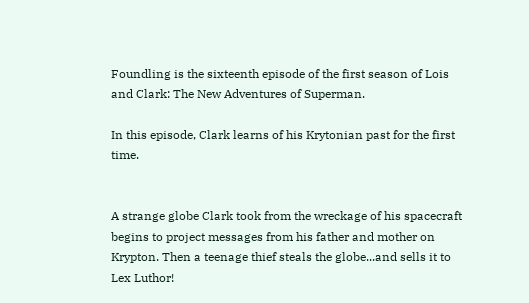Foundling is the sixteenth episode of the first season of Lois and Clark: The New Adventures of Superman.

In this episode, Clark learns of his Krytonian past for the first time.


A strange globe Clark took from the wreckage of his spacecraft begins to project messages from his father and mother on Krypton. Then a teenage thief steals the globe...and sells it to Lex Luthor!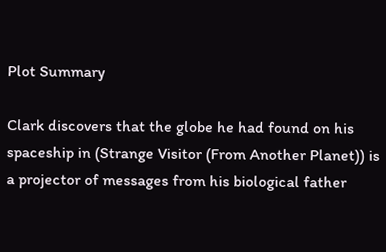Plot Summary

Clark discovers that the globe he had found on his spaceship in (Strange Visitor (From Another Planet)) is a projector of messages from his biological father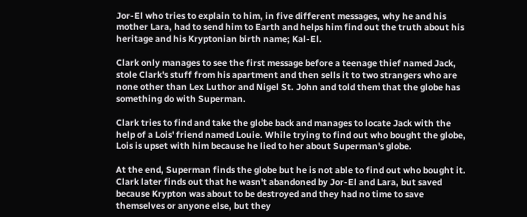Jor-El who tries to explain to him, in five different messages, why he and his mother Lara, had to send him to Earth and helps him find out the truth about his heritage and his Kryptonian birth name; Kal-El.

Clark only manages to see the first message before a teenage thief named Jack, stole Clark's stuff from his apartment and then sells it to two strangers who are none other than Lex Luthor and Nigel St. John and told them that the globe has something do with Superman.

Clark tries to find and take the globe back and manages to locate Jack with the help of a Lois' friend named Louie. While trying to find out who bought the globe, Lois is upset with him because he lied to her about Superman's globe.

At the end, Superman finds the globe but he is not able to find out who bought it. Clark later finds out that he wasn't abandoned by Jor-El and Lara, but saved because Krypton was about to be destroyed and they had no time to save themselves or anyone else, but they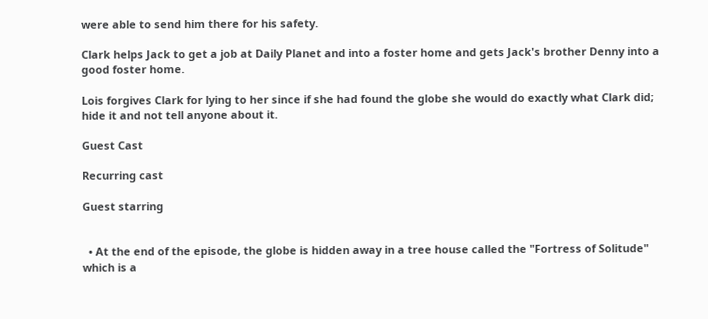were able to send him there for his safety.

Clark helps Jack to get a job at Daily Planet and into a foster home and gets Jack's brother Denny into a good foster home.

Lois forgives Clark for lying to her since if she had found the globe she would do exactly what Clark did; hide it and not tell anyone about it.

Guest Cast

Recurring cast

Guest starring


  • At the end of the episode, the globe is hidden away in a tree house called the "Fortress of Solitude" which is a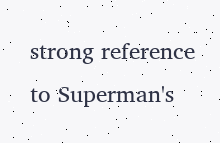strong reference to Superman's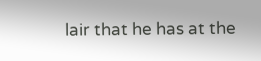lair that he has at the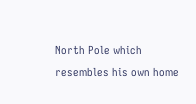North Pole which resembles his own home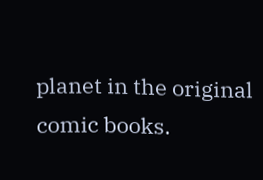planet in the original comic books.